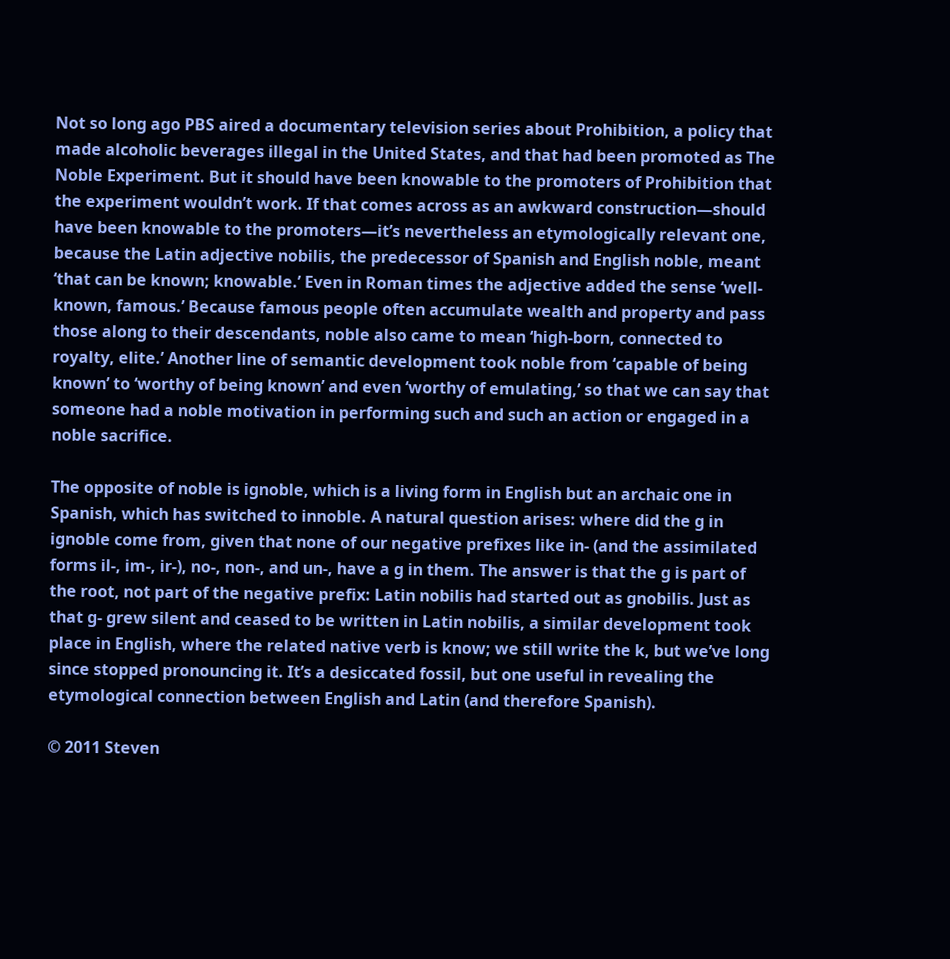Not so long ago PBS aired a documentary television series about Prohibition, a policy that made alcoholic beverages illegal in the United States, and that had been promoted as The Noble Experiment. But it should have been knowable to the promoters of Prohibition that the experiment wouldn’t work. If that comes across as an awkward construction—should have been knowable to the promoters—it’s nevertheless an etymologically relevant one, because the Latin adjective nobilis, the predecessor of Spanish and English noble, meant ‘that can be known; knowable.’ Even in Roman times the adjective added the sense ‘well-known, famous.’ Because famous people often accumulate wealth and property and pass those along to their descendants, noble also came to mean ‘high-born, connected to royalty, elite.’ Another line of semantic development took noble from ‘capable of being known’ to ‘worthy of being known’ and even ‘worthy of emulating,’ so that we can say that someone had a noble motivation in performing such and such an action or engaged in a noble sacrifice.

The opposite of noble is ignoble, which is a living form in English but an archaic one in Spanish, which has switched to innoble. A natural question arises: where did the g in ignoble come from, given that none of our negative prefixes like in- (and the assimilated forms il-, im-, ir-), no-, non-, and un-, have a g in them. The answer is that the g is part of the root, not part of the negative prefix: Latin nobilis had started out as gnobilis. Just as that g- grew silent and ceased to be written in Latin nobilis, a similar development took place in English, where the related native verb is know; we still write the k, but we’ve long since stopped pronouncing it. It’s a desiccated fossil, but one useful in revealing the etymological connection between English and Latin (and therefore Spanish).

© 2011 Steven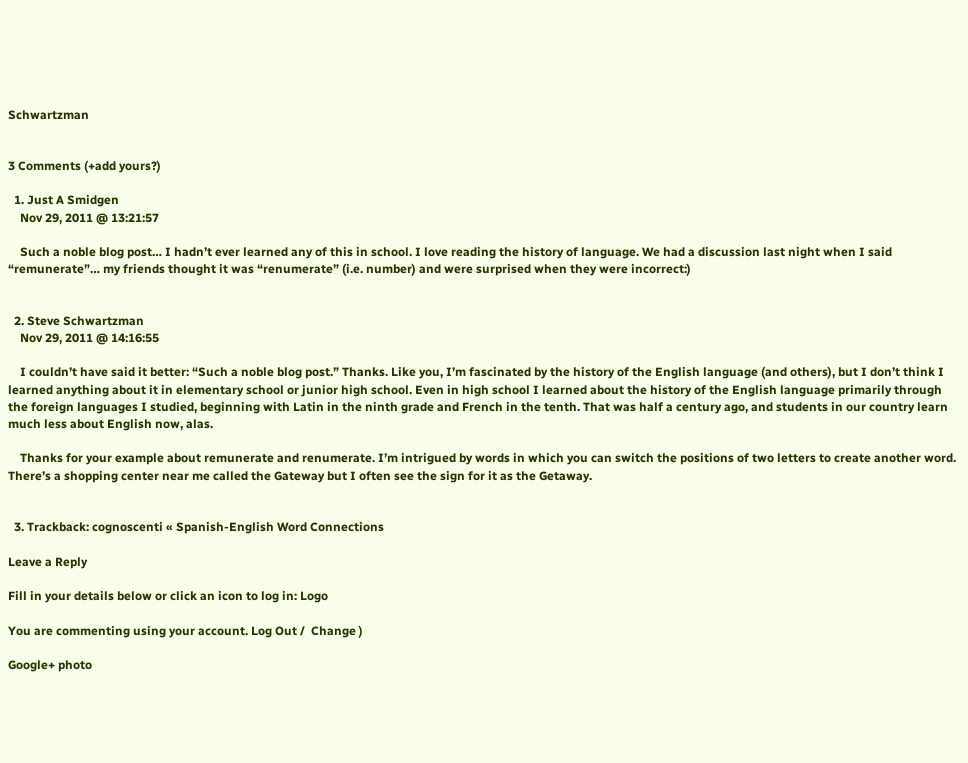Schwartzman


3 Comments (+add yours?)

  1. Just A Smidgen
    Nov 29, 2011 @ 13:21:57

    Such a noble blog post… I hadn’t ever learned any of this in school. I love reading the history of language. We had a discussion last night when I said “remunerate”… my friends thought it was “renumerate” (i.e. number) and were surprised when they were incorrect:)


  2. Steve Schwartzman
    Nov 29, 2011 @ 14:16:55

    I couldn’t have said it better: “Such a noble blog post.” Thanks. Like you, I’m fascinated by the history of the English language (and others), but I don’t think I learned anything about it in elementary school or junior high school. Even in high school I learned about the history of the English language primarily through the foreign languages I studied, beginning with Latin in the ninth grade and French in the tenth. That was half a century ago, and students in our country learn much less about English now, alas.

    Thanks for your example about remunerate and renumerate. I’m intrigued by words in which you can switch the positions of two letters to create another word. There’s a shopping center near me called the Gateway but I often see the sign for it as the Getaway.


  3. Trackback: cognoscenti « Spanish-English Word Connections

Leave a Reply

Fill in your details below or click an icon to log in: Logo

You are commenting using your account. Log Out /  Change )

Google+ photo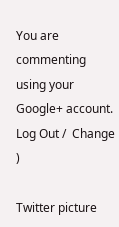You are commenting using your Google+ account. Log Out /  Change )

Twitter picture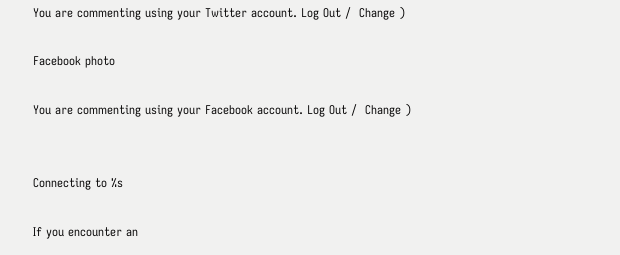You are commenting using your Twitter account. Log Out /  Change )

Facebook photo

You are commenting using your Facebook account. Log Out /  Change )


Connecting to %s

If you encounter an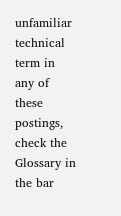unfamiliar technical term in any of these postings, check the Glossary in the bar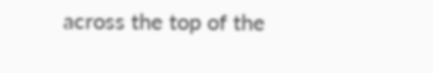across the top of the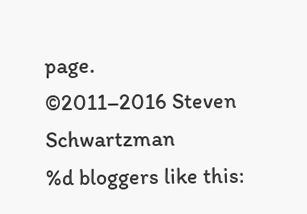page.
©2011–2016 Steven Schwartzman
%d bloggers like this: